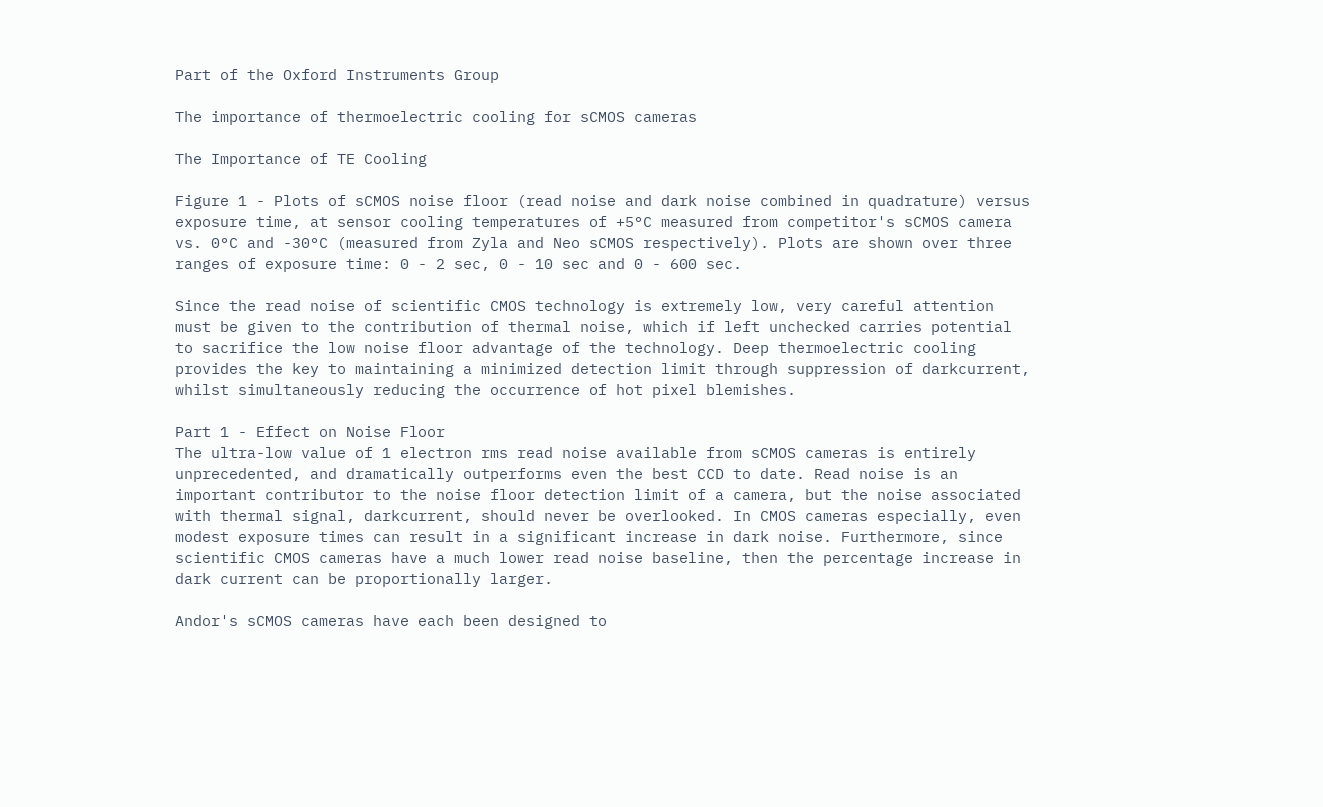Part of the Oxford Instruments Group

The importance of thermoelectric cooling for sCMOS cameras

The Importance of TE Cooling

Figure 1 - Plots of sCMOS noise floor (read noise and dark noise combined in quadrature) versus exposure time, at sensor cooling temperatures of +5°C measured from competitor's sCMOS camera vs. 0°C and -30°C (measured from Zyla and Neo sCMOS respectively). Plots are shown over three ranges of exposure time: 0 - 2 sec, 0 - 10 sec and 0 - 600 sec.

Since the read noise of scientific CMOS technology is extremely low, very careful attention must be given to the contribution of thermal noise, which if left unchecked carries potential to sacrifice the low noise floor advantage of the technology. Deep thermoelectric cooling provides the key to maintaining a minimized detection limit through suppression of darkcurrent, whilst simultaneously reducing the occurrence of hot pixel blemishes.

Part 1 - Effect on Noise Floor
The ultra-low value of 1 electron rms read noise available from sCMOS cameras is entirely unprecedented, and dramatically outperforms even the best CCD to date. Read noise is an important contributor to the noise floor detection limit of a camera, but the noise associated with thermal signal, darkcurrent, should never be overlooked. In CMOS cameras especially, even modest exposure times can result in a significant increase in dark noise. Furthermore, since scientific CMOS cameras have a much lower read noise baseline, then the percentage increase in dark current can be proportionally larger.

Andor's sCMOS cameras have each been designed to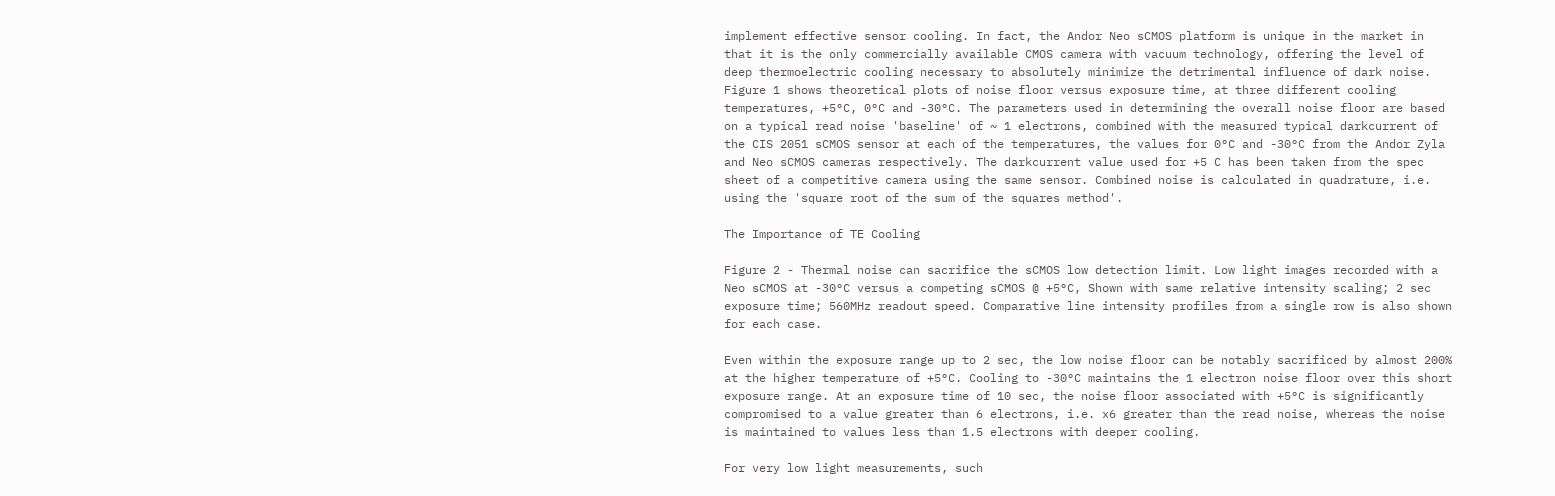implement effective sensor cooling. In fact, the Andor Neo sCMOS platform is unique in the market in that it is the only commercially available CMOS camera with vacuum technology, offering the level of deep thermoelectric cooling necessary to absolutely minimize the detrimental influence of dark noise. Figure 1 shows theoretical plots of noise floor versus exposure time, at three different cooling temperatures, +5°C, 0°C and -30°C. The parameters used in determining the overall noise floor are based on a typical read noise 'baseline' of ~ 1 electrons, combined with the measured typical darkcurrent of the CIS 2051 sCMOS sensor at each of the temperatures, the values for 0°C and -30°C from the Andor Zyla and Neo sCMOS cameras respectively. The darkcurrent value used for +5 C has been taken from the spec sheet of a competitive camera using the same sensor. Combined noise is calculated in quadrature, i.e. using the 'square root of the sum of the squares method'.

The Importance of TE Cooling

Figure 2 - Thermal noise can sacrifice the sCMOS low detection limit. Low light images recorded with a Neo sCMOS at -30°C versus a competing sCMOS @ +5°C, Shown with same relative intensity scaling; 2 sec exposure time; 560MHz readout speed. Comparative line intensity profiles from a single row is also shown for each case.

Even within the exposure range up to 2 sec, the low noise floor can be notably sacrificed by almost 200% at the higher temperature of +5°C. Cooling to -30°C maintains the 1 electron noise floor over this short exposure range. At an exposure time of 10 sec, the noise floor associated with +5°C is significantly compromised to a value greater than 6 electrons, i.e. x6 greater than the read noise, whereas the noise is maintained to values less than 1.5 electrons with deeper cooling.

For very low light measurements, such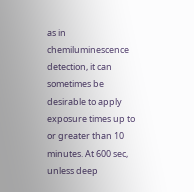as in chemiluminescence detection, it can sometimes be desirable to apply exposure times up to or greater than 10 minutes. At 600 sec, unless deep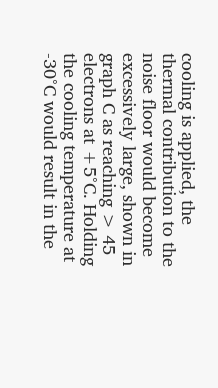cooling is applied, the thermal contribution to the noise floor would become excessively large, shown in graph C as reaching > 45 electrons at +5°C. Holding the cooling temperature at -30°C would result in the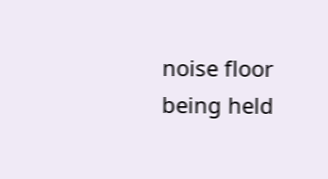noise floor being held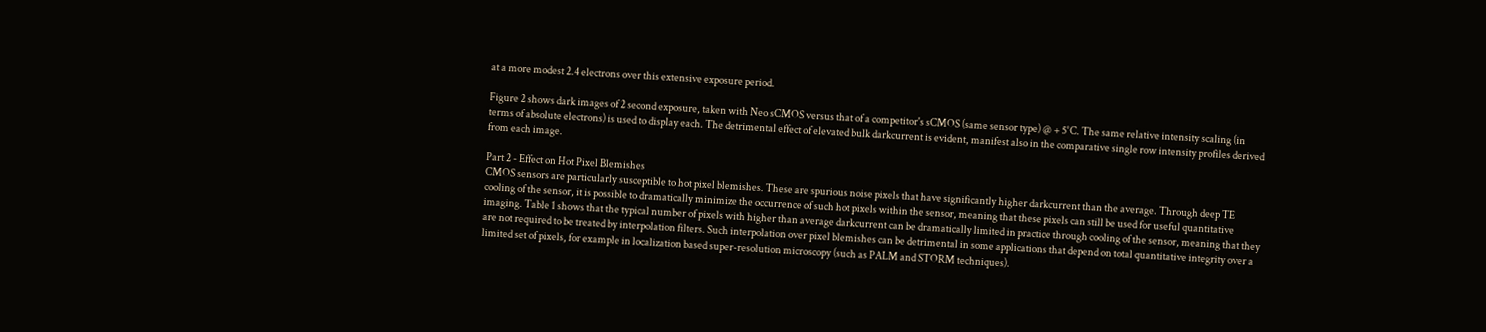at a more modest 2.4 electrons over this extensive exposure period.

Figure 2 shows dark images of 2 second exposure, taken with Neo sCMOS versus that of a competitor's sCMOS (same sensor type) @ + 5°C. The same relative intensity scaling (in terms of absolute electrons) is used to display each. The detrimental effect of elevated bulk darkcurrent is evident, manifest also in the comparative single row intensity profiles derived from each image.

Part 2 - Effect on Hot Pixel Blemishes
CMOS sensors are particularly susceptible to hot pixel blemishes. These are spurious noise pixels that have significantly higher darkcurrent than the average. Through deep TE cooling of the sensor, it is possible to dramatically minimize the occurrence of such hot pixels within the sensor, meaning that these pixels can still be used for useful quantitative imaging. Table 1 shows that the typical number of pixels with higher than average darkcurrent can be dramatically limited in practice through cooling of the sensor, meaning that they are not required to be treated by interpolation filters. Such interpolation over pixel blemishes can be detrimental in some applications that depend on total quantitative integrity over a limited set of pixels, for example in localization based super-resolution microscopy (such as PALM and STORM techniques).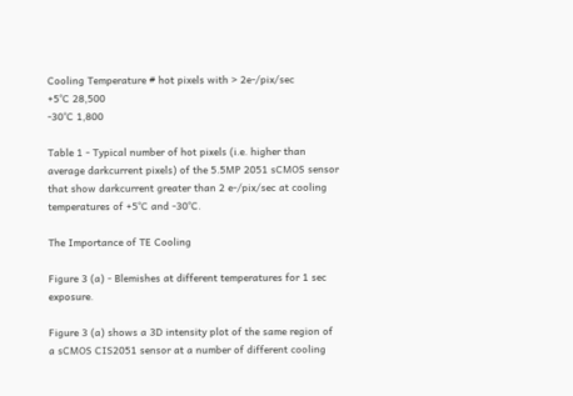Cooling Temperature # hot pixels with > 2e-/pix/sec
+5°C 28,500
-30°C 1,800

Table 1 - Typical number of hot pixels (i.e. higher than average darkcurrent pixels) of the 5.5MP 2051 sCMOS sensor that show darkcurrent greater than 2 e-/pix/sec at cooling temperatures of +5°C and -30°C.

The Importance of TE Cooling

Figure 3 (a) - Blemishes at different temperatures for 1 sec exposure.

Figure 3 (a) shows a 3D intensity plot of the same region of a sCMOS CIS2051 sensor at a number of different cooling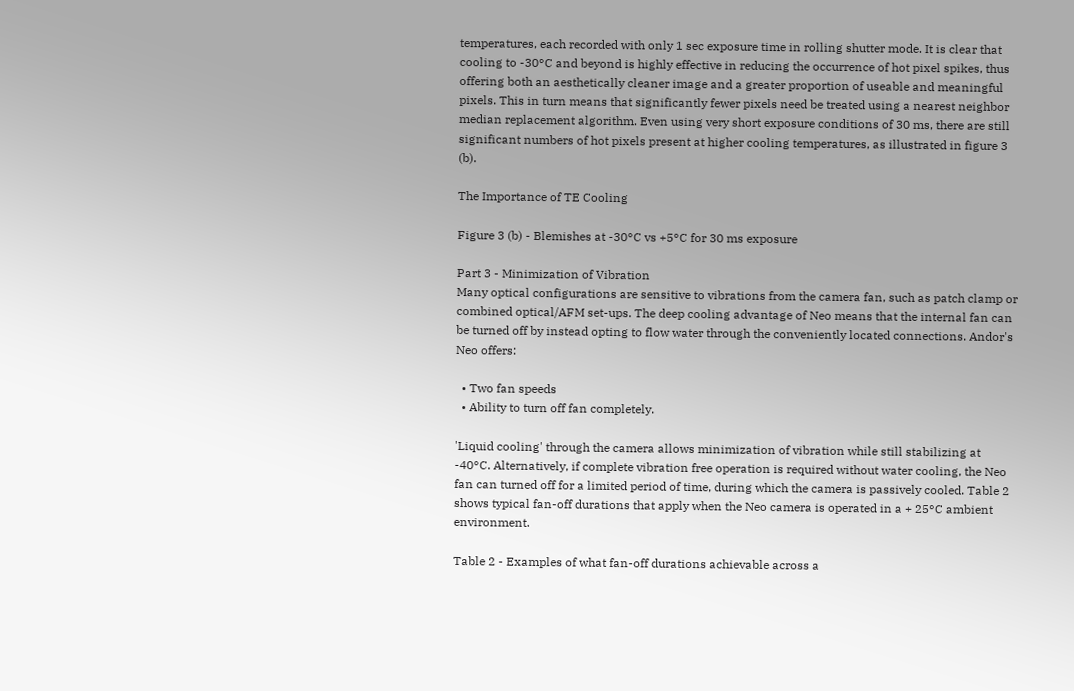temperatures, each recorded with only 1 sec exposure time in rolling shutter mode. It is clear that cooling to -30°C and beyond is highly effective in reducing the occurrence of hot pixel spikes, thus offering both an aesthetically cleaner image and a greater proportion of useable and meaningful pixels. This in turn means that significantly fewer pixels need be treated using a nearest neighbor median replacement algorithm. Even using very short exposure conditions of 30 ms, there are still significant numbers of hot pixels present at higher cooling temperatures, as illustrated in figure 3 (b).

The Importance of TE Cooling

Figure 3 (b) - Blemishes at -30°C vs +5°C for 30 ms exposure

Part 3 - Minimization of Vibration
Many optical configurations are sensitive to vibrations from the camera fan, such as patch clamp or combined optical/AFM set-ups. The deep cooling advantage of Neo means that the internal fan can be turned off by instead opting to flow water through the conveniently located connections. Andor's Neo offers:

  • Two fan speeds
  • Ability to turn off fan completely.

'Liquid cooling' through the camera allows minimization of vibration while still stabilizing at -40°C. Alternatively, if complete vibration free operation is required without water cooling, the Neo fan can turned off for a limited period of time, during which the camera is passively cooled. Table 2 shows typical fan-off durations that apply when the Neo camera is operated in a + 25°C ambient environment.

Table 2 - Examples of what fan-off durations achievable across a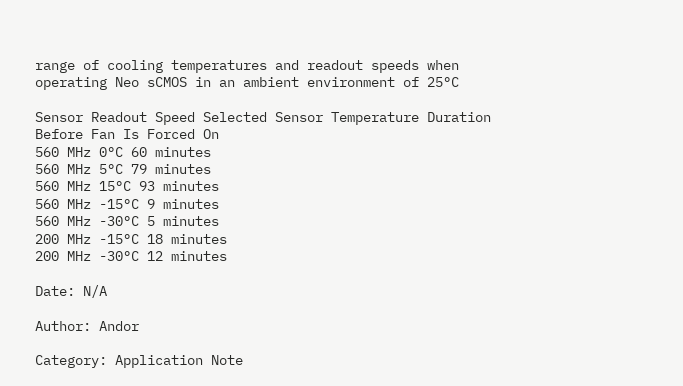range of cooling temperatures and readout speeds when operating Neo sCMOS in an ambient environment of 25°C

Sensor Readout Speed Selected Sensor Temperature Duration Before Fan Is Forced On
560 MHz 0°C 60 minutes
560 MHz 5°C 79 minutes
560 MHz 15°C 93 minutes
560 MHz -15°C 9 minutes
560 MHz -30°C 5 minutes
200 MHz -15°C 18 minutes
200 MHz -30°C 12 minutes

Date: N/A

Author: Andor

Category: Application Note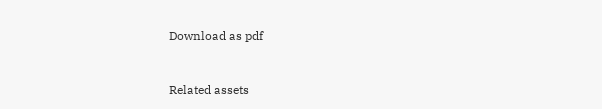Download as pdf


Related assets